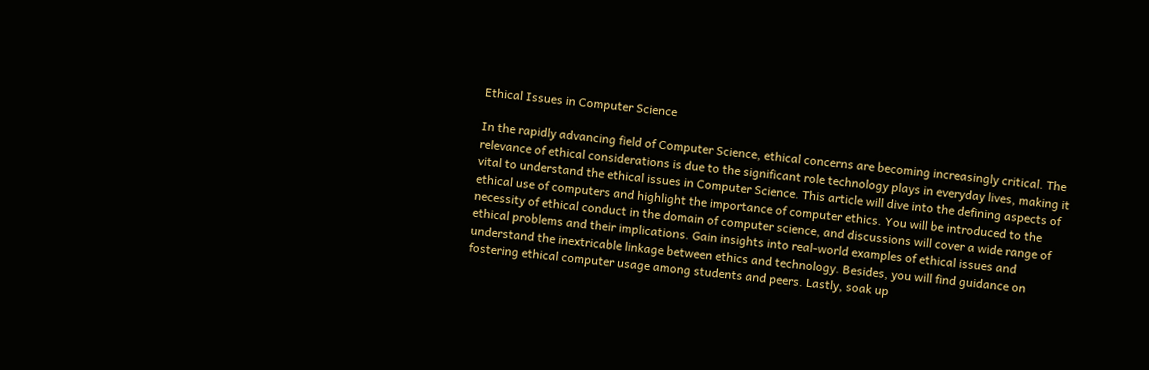Ethical Issues in Computer Science

In the rapidly advancing field of Computer Science, ethical concerns are becoming increasingly critical. The relevance of ethical considerations is due to the significant role technology plays in everyday lives, making it vital to understand the ethical issues in Computer Science. This article will dive into the defining aspects of ethical use of computers and highlight the importance of computer ethics. You will be introduced to the necessity of ethical conduct in the domain of computer science, and discussions will cover a wide range of ethical problems and their implications. Gain insights into real-world examples of ethical issues and understand the inextricable linkage between ethics and technology. Besides, you will find guidance on fostering ethical computer usage among students and peers. Lastly, soak up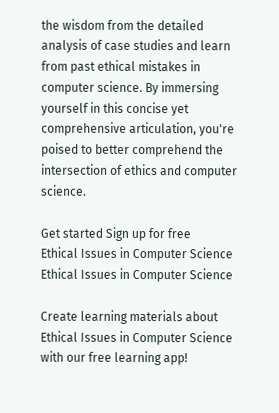the wisdom from the detailed analysis of case studies and learn from past ethical mistakes in computer science. By immersing yourself in this concise yet comprehensive articulation, you're poised to better comprehend the intersection of ethics and computer science.

Get started Sign up for free
Ethical Issues in Computer Science Ethical Issues in Computer Science

Create learning materials about Ethical Issues in Computer Science with our free learning app!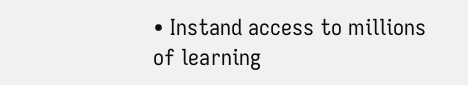• Instand access to millions of learning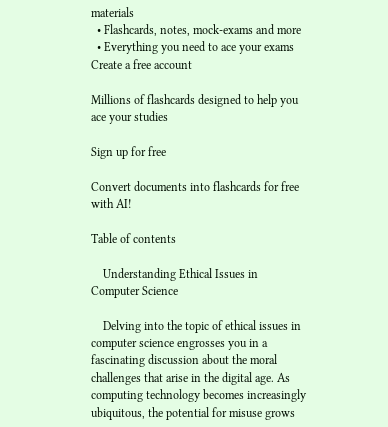materials
  • Flashcards, notes, mock-exams and more
  • Everything you need to ace your exams
Create a free account

Millions of flashcards designed to help you ace your studies

Sign up for free

Convert documents into flashcards for free with AI!

Table of contents

    Understanding Ethical Issues in Computer Science

    Delving into the topic of ethical issues in computer science engrosses you in a fascinating discussion about the moral challenges that arise in the digital age. As computing technology becomes increasingly ubiquitous, the potential for misuse grows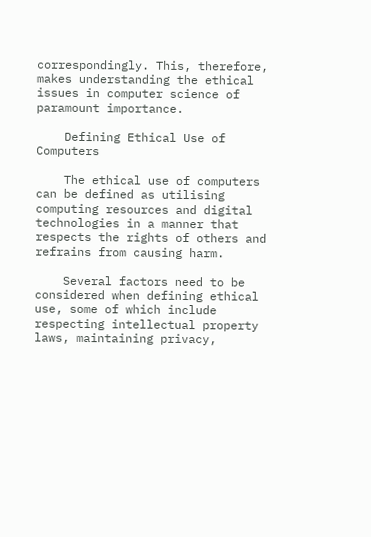correspondingly. This, therefore, makes understanding the ethical issues in computer science of paramount importance.

    Defining Ethical Use of Computers

    The ethical use of computers can be defined as utilising computing resources and digital technologies in a manner that respects the rights of others and refrains from causing harm.

    Several factors need to be considered when defining ethical use, some of which include respecting intellectual property laws, maintaining privacy,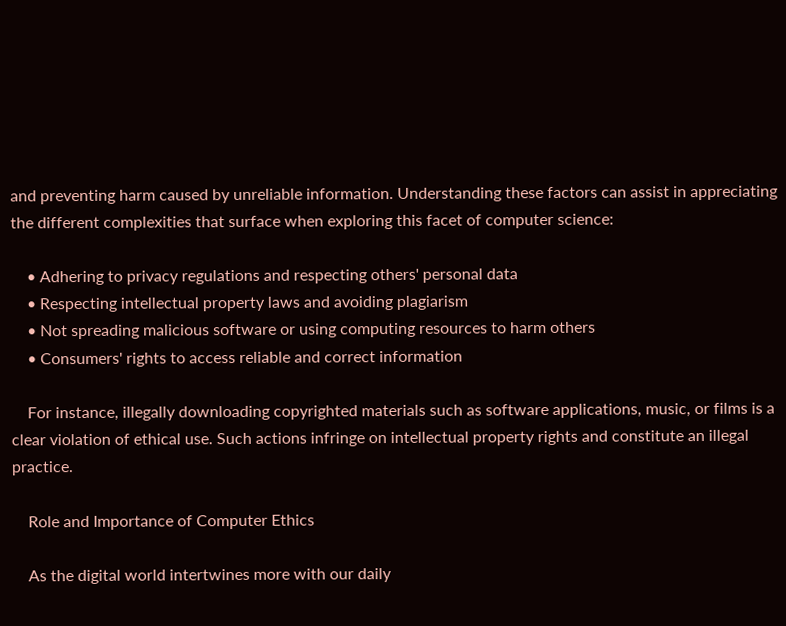and preventing harm caused by unreliable information. Understanding these factors can assist in appreciating the different complexities that surface when exploring this facet of computer science:

    • Adhering to privacy regulations and respecting others' personal data
    • Respecting intellectual property laws and avoiding plagiarism
    • Not spreading malicious software or using computing resources to harm others
    • Consumers' rights to access reliable and correct information

    For instance, illegally downloading copyrighted materials such as software applications, music, or films is a clear violation of ethical use. Such actions infringe on intellectual property rights and constitute an illegal practice.

    Role and Importance of Computer Ethics

    As the digital world intertwines more with our daily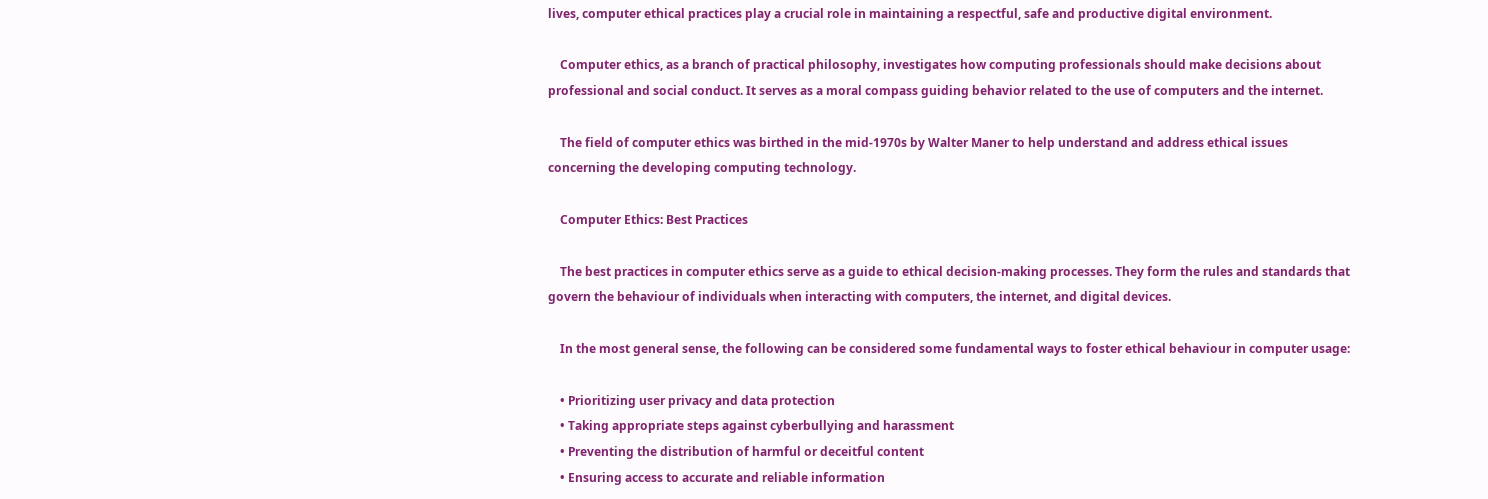lives, computer ethical practices play a crucial role in maintaining a respectful, safe and productive digital environment.

    Computer ethics, as a branch of practical philosophy, investigates how computing professionals should make decisions about professional and social conduct. It serves as a moral compass guiding behavior related to the use of computers and the internet.

    The field of computer ethics was birthed in the mid-1970s by Walter Maner to help understand and address ethical issues concerning the developing computing technology.

    Computer Ethics: Best Practices

    The best practices in computer ethics serve as a guide to ethical decision-making processes. They form the rules and standards that govern the behaviour of individuals when interacting with computers, the internet, and digital devices.

    In the most general sense, the following can be considered some fundamental ways to foster ethical behaviour in computer usage:

    • Prioritizing user privacy and data protection
    • Taking appropriate steps against cyberbullying and harassment
    • Preventing the distribution of harmful or deceitful content
    • Ensuring access to accurate and reliable information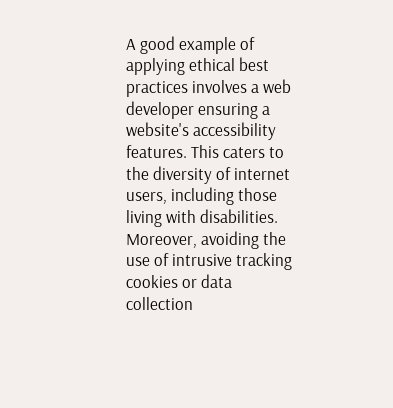A good example of applying ethical best practices involves a web developer ensuring a website's accessibility features. This caters to the diversity of internet users, including those living with disabilities. Moreover, avoiding the use of intrusive tracking cookies or data collection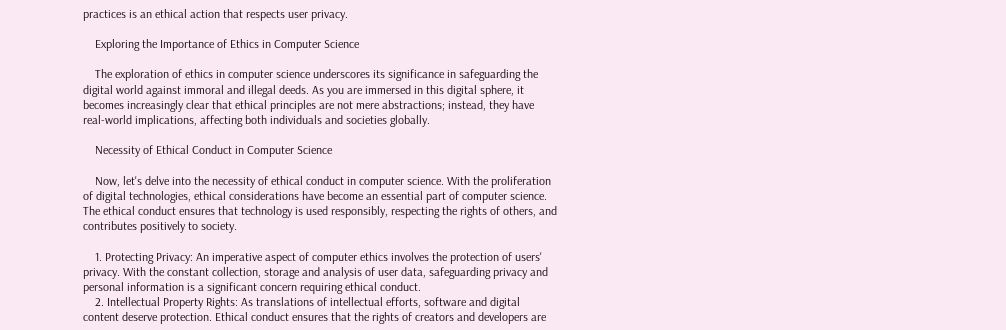practices is an ethical action that respects user privacy.

    Exploring the Importance of Ethics in Computer Science

    The exploration of ethics in computer science underscores its significance in safeguarding the digital world against immoral and illegal deeds. As you are immersed in this digital sphere, it becomes increasingly clear that ethical principles are not mere abstractions; instead, they have real-world implications, affecting both individuals and societies globally.

    Necessity of Ethical Conduct in Computer Science

    Now, let's delve into the necessity of ethical conduct in computer science. With the proliferation of digital technologies, ethical considerations have become an essential part of computer science. The ethical conduct ensures that technology is used responsibly, respecting the rights of others, and contributes positively to society.

    1. Protecting Privacy: An imperative aspect of computer ethics involves the protection of users' privacy. With the constant collection, storage and analysis of user data, safeguarding privacy and personal information is a significant concern requiring ethical conduct.
    2. Intellectual Property Rights: As translations of intellectual efforts, software and digital content deserve protection. Ethical conduct ensures that the rights of creators and developers are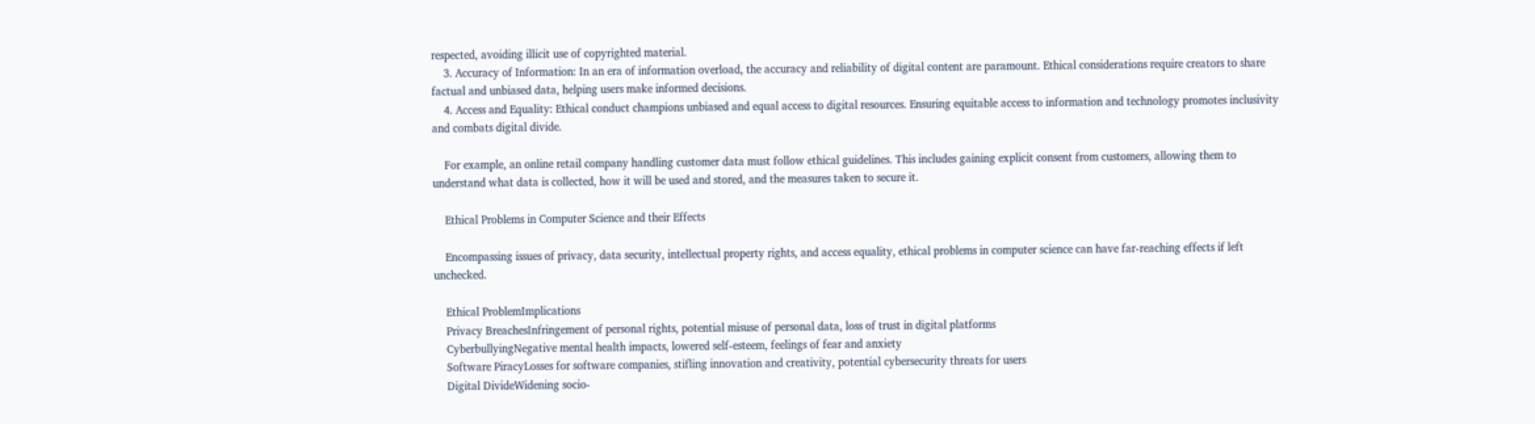respected, avoiding illicit use of copyrighted material.
    3. Accuracy of Information: In an era of information overload, the accuracy and reliability of digital content are paramount. Ethical considerations require creators to share factual and unbiased data, helping users make informed decisions.
    4. Access and Equality: Ethical conduct champions unbiased and equal access to digital resources. Ensuring equitable access to information and technology promotes inclusivity and combats digital divide.

    For example, an online retail company handling customer data must follow ethical guidelines. This includes gaining explicit consent from customers, allowing them to understand what data is collected, how it will be used and stored, and the measures taken to secure it.

    Ethical Problems in Computer Science and their Effects

    Encompassing issues of privacy, data security, intellectual property rights, and access equality, ethical problems in computer science can have far-reaching effects if left unchecked.

    Ethical ProblemImplications
    Privacy BreachesInfringement of personal rights, potential misuse of personal data, loss of trust in digital platforms
    CyberbullyingNegative mental health impacts, lowered self-esteem, feelings of fear and anxiety
    Software PiracyLosses for software companies, stifling innovation and creativity, potential cybersecurity threats for users
    Digital DivideWidening socio-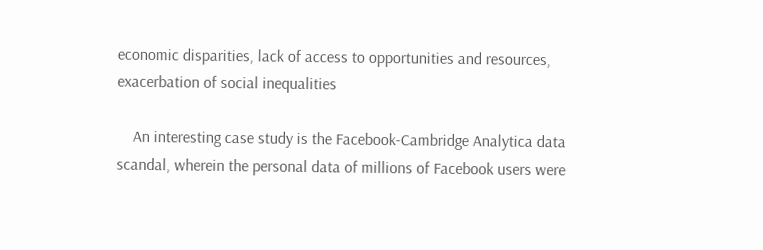economic disparities, lack of access to opportunities and resources, exacerbation of social inequalities

    An interesting case study is the Facebook-Cambridge Analytica data scandal, wherein the personal data of millions of Facebook users were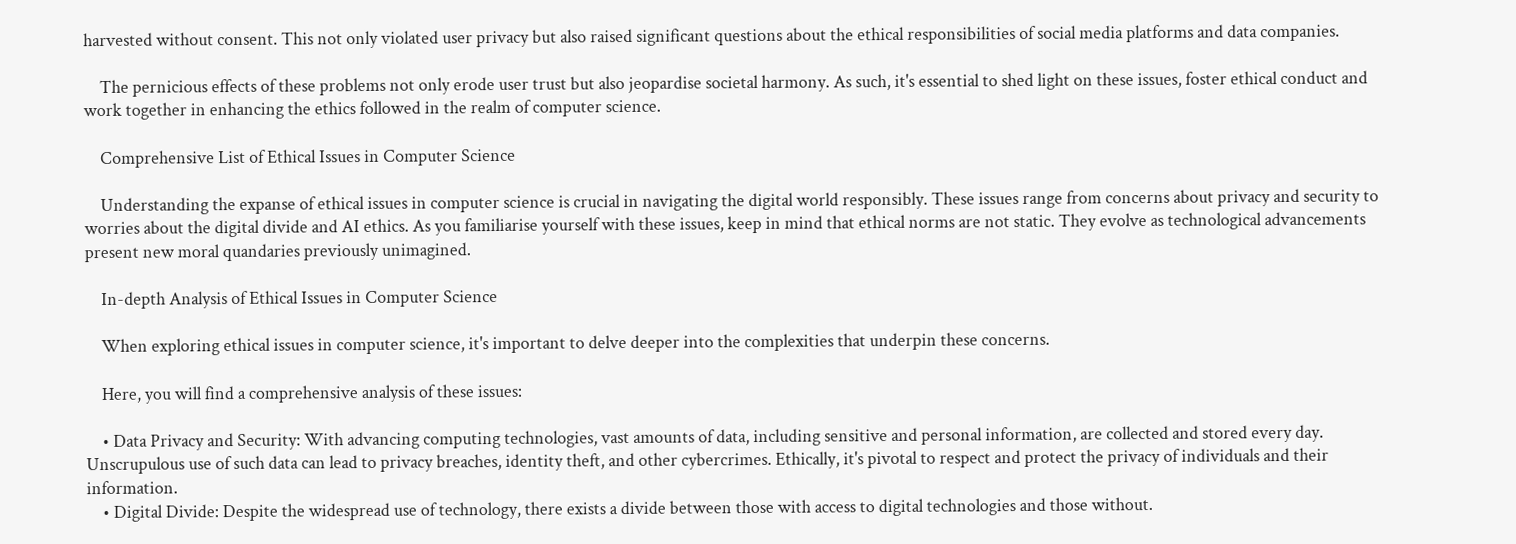harvested without consent. This not only violated user privacy but also raised significant questions about the ethical responsibilities of social media platforms and data companies.

    The pernicious effects of these problems not only erode user trust but also jeopardise societal harmony. As such, it's essential to shed light on these issues, foster ethical conduct and work together in enhancing the ethics followed in the realm of computer science.

    Comprehensive List of Ethical Issues in Computer Science

    Understanding the expanse of ethical issues in computer science is crucial in navigating the digital world responsibly. These issues range from concerns about privacy and security to worries about the digital divide and AI ethics. As you familiarise yourself with these issues, keep in mind that ethical norms are not static. They evolve as technological advancements present new moral quandaries previously unimagined.

    In-depth Analysis of Ethical Issues in Computer Science

    When exploring ethical issues in computer science, it's important to delve deeper into the complexities that underpin these concerns.

    Here, you will find a comprehensive analysis of these issues:

    • Data Privacy and Security: With advancing computing technologies, vast amounts of data, including sensitive and personal information, are collected and stored every day. Unscrupulous use of such data can lead to privacy breaches, identity theft, and other cybercrimes. Ethically, it's pivotal to respect and protect the privacy of individuals and their information.
    • Digital Divide: Despite the widespread use of technology, there exists a divide between those with access to digital technologies and those without.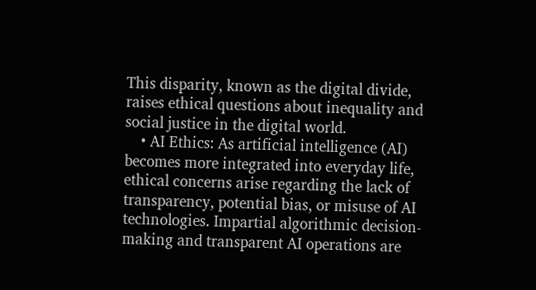This disparity, known as the digital divide, raises ethical questions about inequality and social justice in the digital world.
    • AI Ethics: As artificial intelligence (AI) becomes more integrated into everyday life, ethical concerns arise regarding the lack of transparency, potential bias, or misuse of AI technologies. Impartial algorithmic decision-making and transparent AI operations are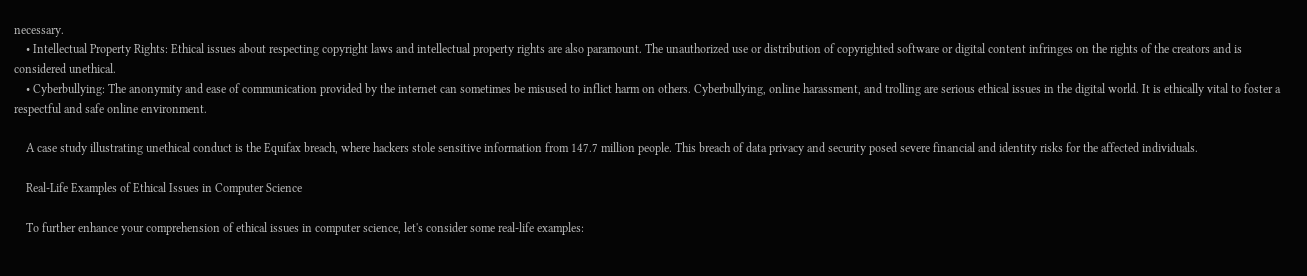necessary.
    • Intellectual Property Rights: Ethical issues about respecting copyright laws and intellectual property rights are also paramount. The unauthorized use or distribution of copyrighted software or digital content infringes on the rights of the creators and is considered unethical.
    • Cyberbullying: The anonymity and ease of communication provided by the internet can sometimes be misused to inflict harm on others. Cyberbullying, online harassment, and trolling are serious ethical issues in the digital world. It is ethically vital to foster a respectful and safe online environment.

    A case study illustrating unethical conduct is the Equifax breach, where hackers stole sensitive information from 147.7 million people. This breach of data privacy and security posed severe financial and identity risks for the affected individuals.

    Real-Life Examples of Ethical Issues in Computer Science

    To further enhance your comprehension of ethical issues in computer science, let's consider some real-life examples: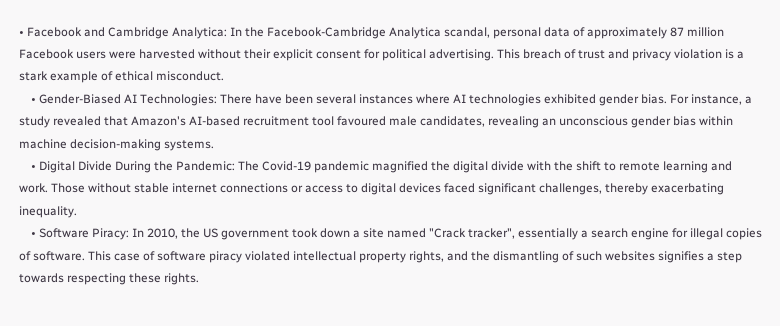• Facebook and Cambridge Analytica: In the Facebook-Cambridge Analytica scandal, personal data of approximately 87 million Facebook users were harvested without their explicit consent for political advertising. This breach of trust and privacy violation is a stark example of ethical misconduct.
    • Gender-Biased AI Technologies: There have been several instances where AI technologies exhibited gender bias. For instance, a study revealed that Amazon's AI-based recruitment tool favoured male candidates, revealing an unconscious gender bias within machine decision-making systems.
    • Digital Divide During the Pandemic: The Covid-19 pandemic magnified the digital divide with the shift to remote learning and work. Those without stable internet connections or access to digital devices faced significant challenges, thereby exacerbating inequality.
    • Software Piracy: In 2010, the US government took down a site named "Crack tracker", essentially a search engine for illegal copies of software. This case of software piracy violated intellectual property rights, and the dismantling of such websites signifies a step towards respecting these rights.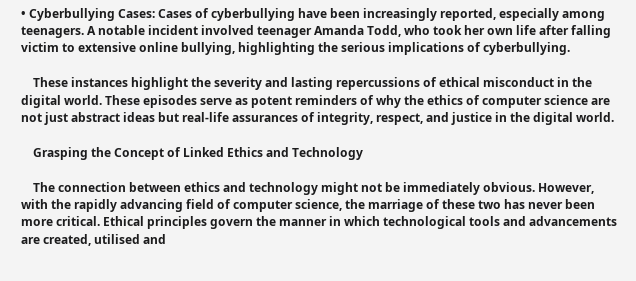• Cyberbullying Cases: Cases of cyberbullying have been increasingly reported, especially among teenagers. A notable incident involved teenager Amanda Todd, who took her own life after falling victim to extensive online bullying, highlighting the serious implications of cyberbullying.

    These instances highlight the severity and lasting repercussions of ethical misconduct in the digital world. These episodes serve as potent reminders of why the ethics of computer science are not just abstract ideas but real-life assurances of integrity, respect, and justice in the digital world.

    Grasping the Concept of Linked Ethics and Technology

    The connection between ethics and technology might not be immediately obvious. However, with the rapidly advancing field of computer science, the marriage of these two has never been more critical. Ethical principles govern the manner in which technological tools and advancements are created, utilised and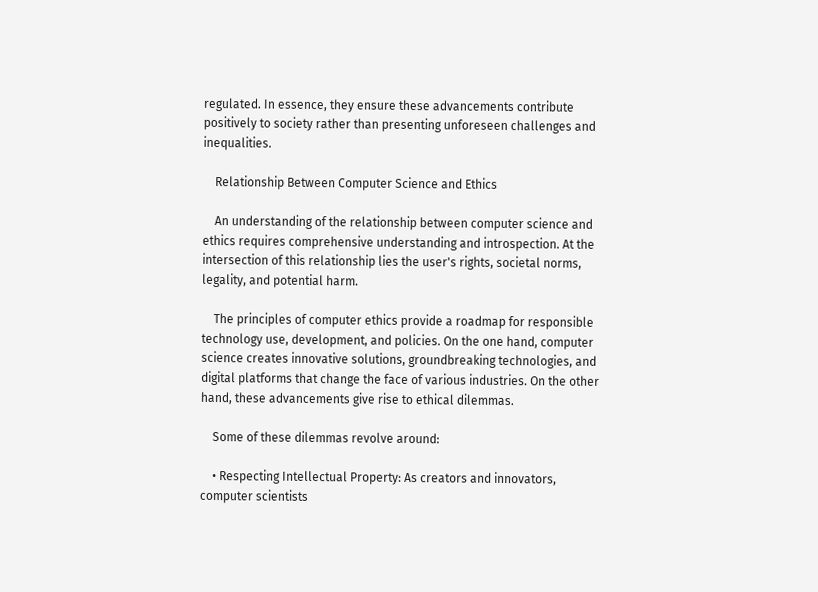regulated. In essence, they ensure these advancements contribute positively to society rather than presenting unforeseen challenges and inequalities.

    Relationship Between Computer Science and Ethics

    An understanding of the relationship between computer science and ethics requires comprehensive understanding and introspection. At the intersection of this relationship lies the user's rights, societal norms, legality, and potential harm.

    The principles of computer ethics provide a roadmap for responsible technology use, development, and policies. On the one hand, computer science creates innovative solutions, groundbreaking technologies, and digital platforms that change the face of various industries. On the other hand, these advancements give rise to ethical dilemmas.

    Some of these dilemmas revolve around:

    • Respecting Intellectual Property: As creators and innovators, computer scientists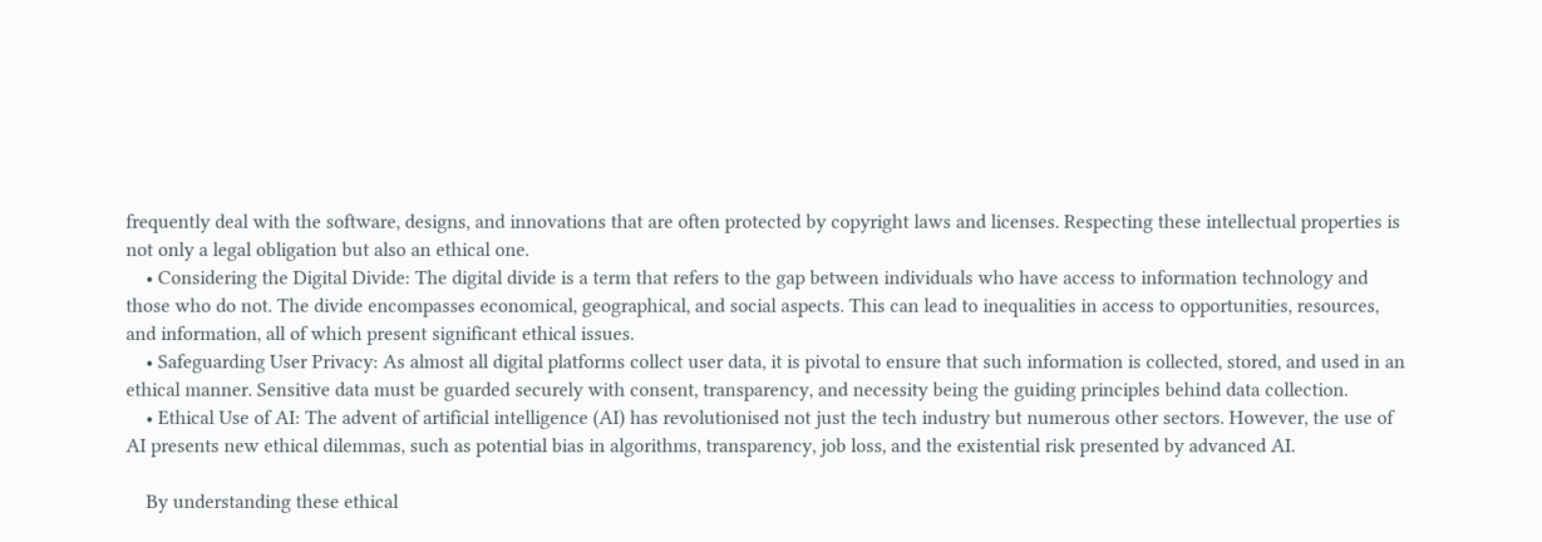frequently deal with the software, designs, and innovations that are often protected by copyright laws and licenses. Respecting these intellectual properties is not only a legal obligation but also an ethical one.
    • Considering the Digital Divide: The digital divide is a term that refers to the gap between individuals who have access to information technology and those who do not. The divide encompasses economical, geographical, and social aspects. This can lead to inequalities in access to opportunities, resources, and information, all of which present significant ethical issues.
    • Safeguarding User Privacy: As almost all digital platforms collect user data, it is pivotal to ensure that such information is collected, stored, and used in an ethical manner. Sensitive data must be guarded securely with consent, transparency, and necessity being the guiding principles behind data collection.
    • Ethical Use of AI: The advent of artificial intelligence (AI) has revolutionised not just the tech industry but numerous other sectors. However, the use of AI presents new ethical dilemmas, such as potential bias in algorithms, transparency, job loss, and the existential risk presented by advanced AI.

    By understanding these ethical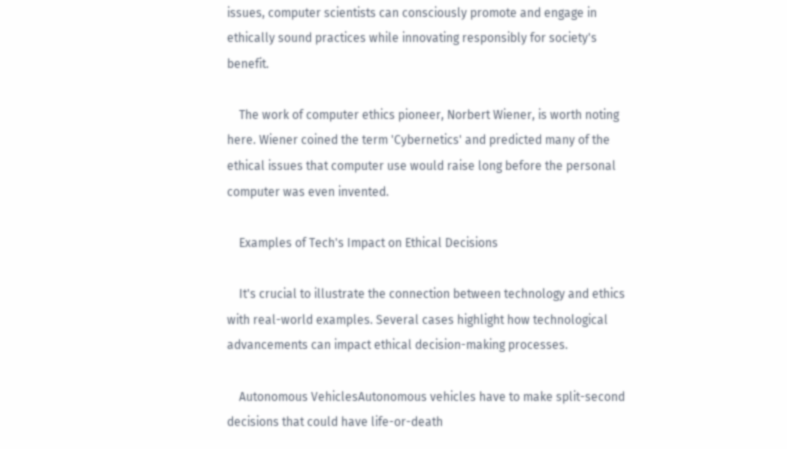issues, computer scientists can consciously promote and engage in ethically sound practices while innovating responsibly for society's benefit.

    The work of computer ethics pioneer, Norbert Wiener, is worth noting here. Wiener coined the term 'Cybernetics' and predicted many of the ethical issues that computer use would raise long before the personal computer was even invented.

    Examples of Tech's Impact on Ethical Decisions

    It's crucial to illustrate the connection between technology and ethics with real-world examples. Several cases highlight how technological advancements can impact ethical decision-making processes.

    Autonomous VehiclesAutonomous vehicles have to make split-second decisions that could have life-or-death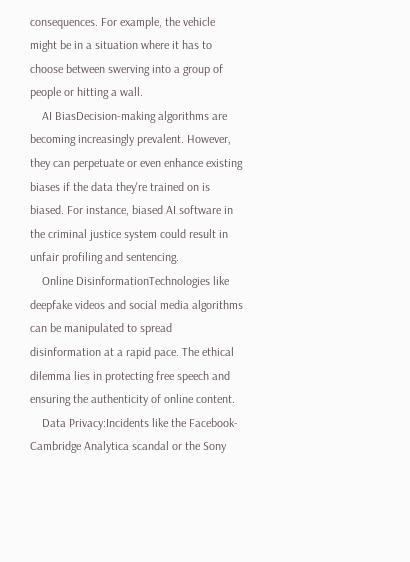consequences. For example, the vehicle might be in a situation where it has to choose between swerving into a group of people or hitting a wall.
    AI BiasDecision-making algorithms are becoming increasingly prevalent. However, they can perpetuate or even enhance existing biases if the data they're trained on is biased. For instance, biased AI software in the criminal justice system could result in unfair profiling and sentencing.
    Online DisinformationTechnologies like deepfake videos and social media algorithms can be manipulated to spread disinformation at a rapid pace. The ethical dilemma lies in protecting free speech and ensuring the authenticity of online content.
    Data Privacy:Incidents like the Facebook-Cambridge Analytica scandal or the Sony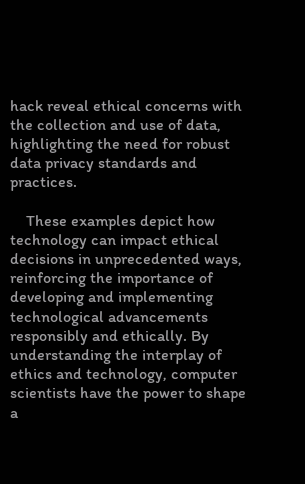hack reveal ethical concerns with the collection and use of data, highlighting the need for robust data privacy standards and practices.

    These examples depict how technology can impact ethical decisions in unprecedented ways, reinforcing the importance of developing and implementing technological advancements responsibly and ethically. By understanding the interplay of ethics and technology, computer scientists have the power to shape a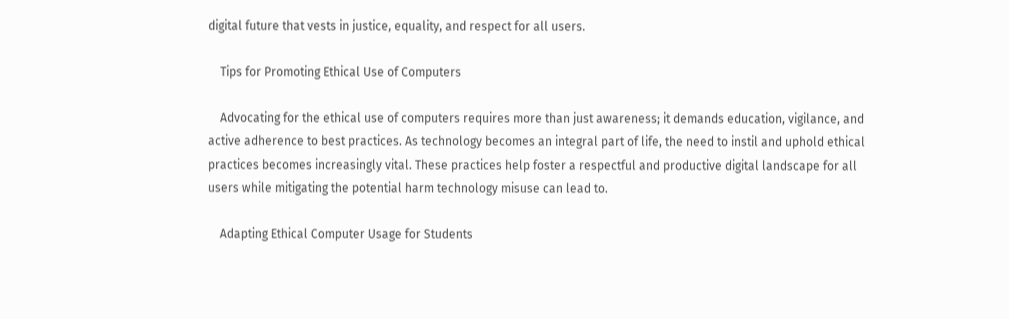digital future that vests in justice, equality, and respect for all users.

    Tips for Promoting Ethical Use of Computers

    Advocating for the ethical use of computers requires more than just awareness; it demands education, vigilance, and active adherence to best practices. As technology becomes an integral part of life, the need to instil and uphold ethical practices becomes increasingly vital. These practices help foster a respectful and productive digital landscape for all users while mitigating the potential harm technology misuse can lead to.

    Adapting Ethical Computer Usage for Students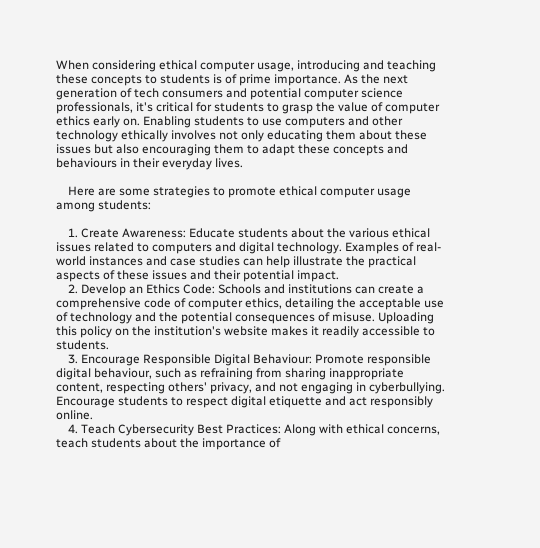When considering ethical computer usage, introducing and teaching these concepts to students is of prime importance. As the next generation of tech consumers and potential computer science professionals, it's critical for students to grasp the value of computer ethics early on. Enabling students to use computers and other technology ethically involves not only educating them about these issues but also encouraging them to adapt these concepts and behaviours in their everyday lives.

    Here are some strategies to promote ethical computer usage among students:

    1. Create Awareness: Educate students about the various ethical issues related to computers and digital technology. Examples of real-world instances and case studies can help illustrate the practical aspects of these issues and their potential impact.
    2. Develop an Ethics Code: Schools and institutions can create a comprehensive code of computer ethics, detailing the acceptable use of technology and the potential consequences of misuse. Uploading this policy on the institution's website makes it readily accessible to students.
    3. Encourage Responsible Digital Behaviour: Promote responsible digital behaviour, such as refraining from sharing inappropriate content, respecting others' privacy, and not engaging in cyberbullying. Encourage students to respect digital etiquette and act responsibly online.
    4. Teach Cybersecurity Best Practices: Along with ethical concerns, teach students about the importance of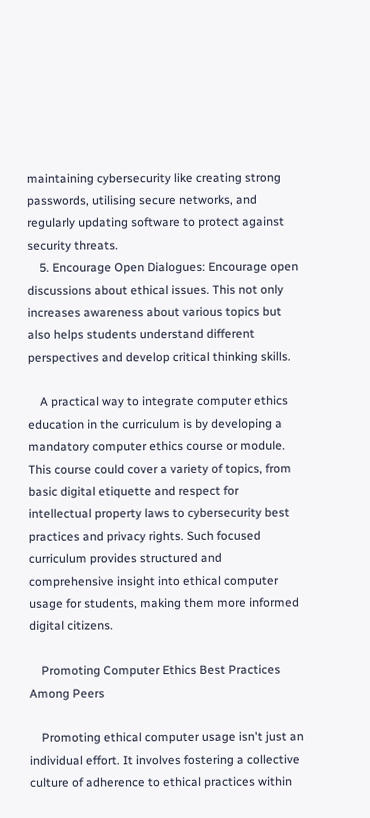maintaining cybersecurity like creating strong passwords, utilising secure networks, and regularly updating software to protect against security threats.
    5. Encourage Open Dialogues: Encourage open discussions about ethical issues. This not only increases awareness about various topics but also helps students understand different perspectives and develop critical thinking skills.

    A practical way to integrate computer ethics education in the curriculum is by developing a mandatory computer ethics course or module. This course could cover a variety of topics, from basic digital etiquette and respect for intellectual property laws to cybersecurity best practices and privacy rights. Such focused curriculum provides structured and comprehensive insight into ethical computer usage for students, making them more informed digital citizens.

    Promoting Computer Ethics Best Practices Among Peers

    Promoting ethical computer usage isn't just an individual effort. It involves fostering a collective culture of adherence to ethical practices within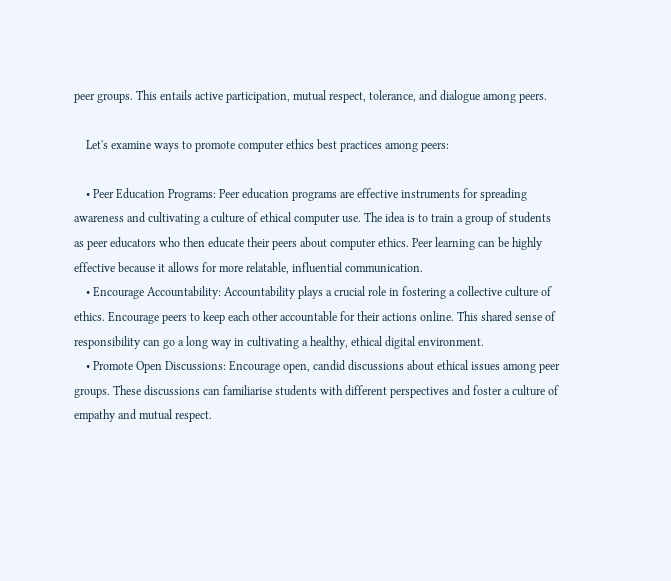peer groups. This entails active participation, mutual respect, tolerance, and dialogue among peers.

    Let's examine ways to promote computer ethics best practices among peers:

    • Peer Education Programs: Peer education programs are effective instruments for spreading awareness and cultivating a culture of ethical computer use. The idea is to train a group of students as peer educators who then educate their peers about computer ethics. Peer learning can be highly effective because it allows for more relatable, influential communication.
    • Encourage Accountability: Accountability plays a crucial role in fostering a collective culture of ethics. Encourage peers to keep each other accountable for their actions online. This shared sense of responsibility can go a long way in cultivating a healthy, ethical digital environment.
    • Promote Open Discussions: Encourage open, candid discussions about ethical issues among peer groups. These discussions can familiarise students with different perspectives and foster a culture of empathy and mutual respect.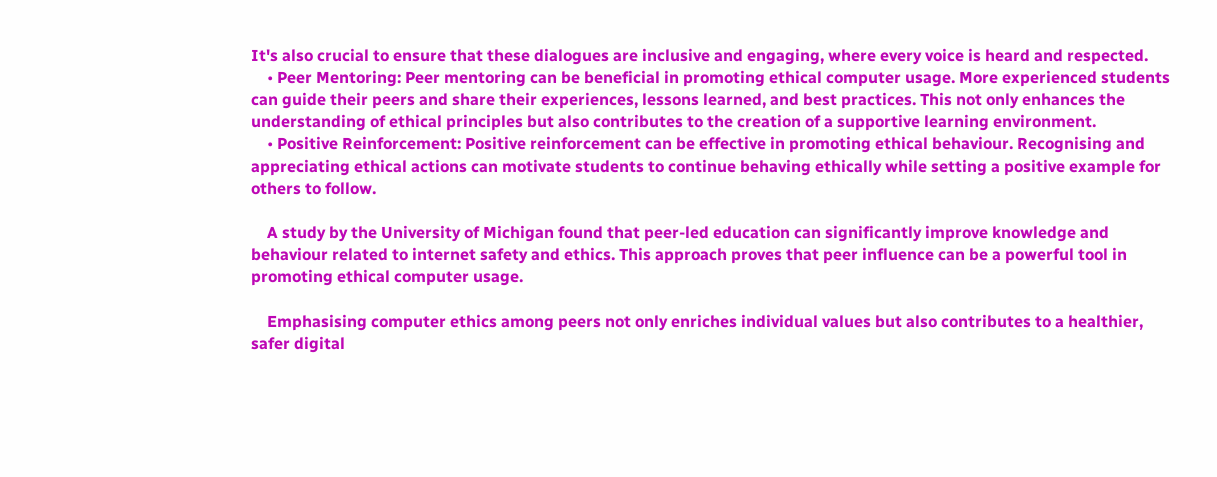It's also crucial to ensure that these dialogues are inclusive and engaging, where every voice is heard and respected.
    • Peer Mentoring: Peer mentoring can be beneficial in promoting ethical computer usage. More experienced students can guide their peers and share their experiences, lessons learned, and best practices. This not only enhances the understanding of ethical principles but also contributes to the creation of a supportive learning environment.
    • Positive Reinforcement: Positive reinforcement can be effective in promoting ethical behaviour. Recognising and appreciating ethical actions can motivate students to continue behaving ethically while setting a positive example for others to follow.

    A study by the University of Michigan found that peer-led education can significantly improve knowledge and behaviour related to internet safety and ethics. This approach proves that peer influence can be a powerful tool in promoting ethical computer usage.

    Emphasising computer ethics among peers not only enriches individual values but also contributes to a healthier, safer digital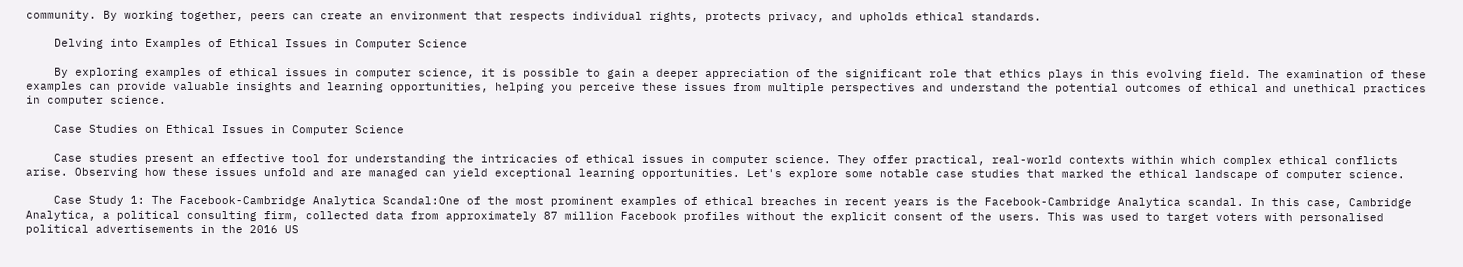community. By working together, peers can create an environment that respects individual rights, protects privacy, and upholds ethical standards.

    Delving into Examples of Ethical Issues in Computer Science

    By exploring examples of ethical issues in computer science, it is possible to gain a deeper appreciation of the significant role that ethics plays in this evolving field. The examination of these examples can provide valuable insights and learning opportunities, helping you perceive these issues from multiple perspectives and understand the potential outcomes of ethical and unethical practices in computer science.

    Case Studies on Ethical Issues in Computer Science

    Case studies present an effective tool for understanding the intricacies of ethical issues in computer science. They offer practical, real-world contexts within which complex ethical conflicts arise. Observing how these issues unfold and are managed can yield exceptional learning opportunities. Let's explore some notable case studies that marked the ethical landscape of computer science.

    Case Study 1: The Facebook-Cambridge Analytica Scandal:One of the most prominent examples of ethical breaches in recent years is the Facebook-Cambridge Analytica scandal. In this case, Cambridge Analytica, a political consulting firm, collected data from approximately 87 million Facebook profiles without the explicit consent of the users. This was used to target voters with personalised political advertisements in the 2016 US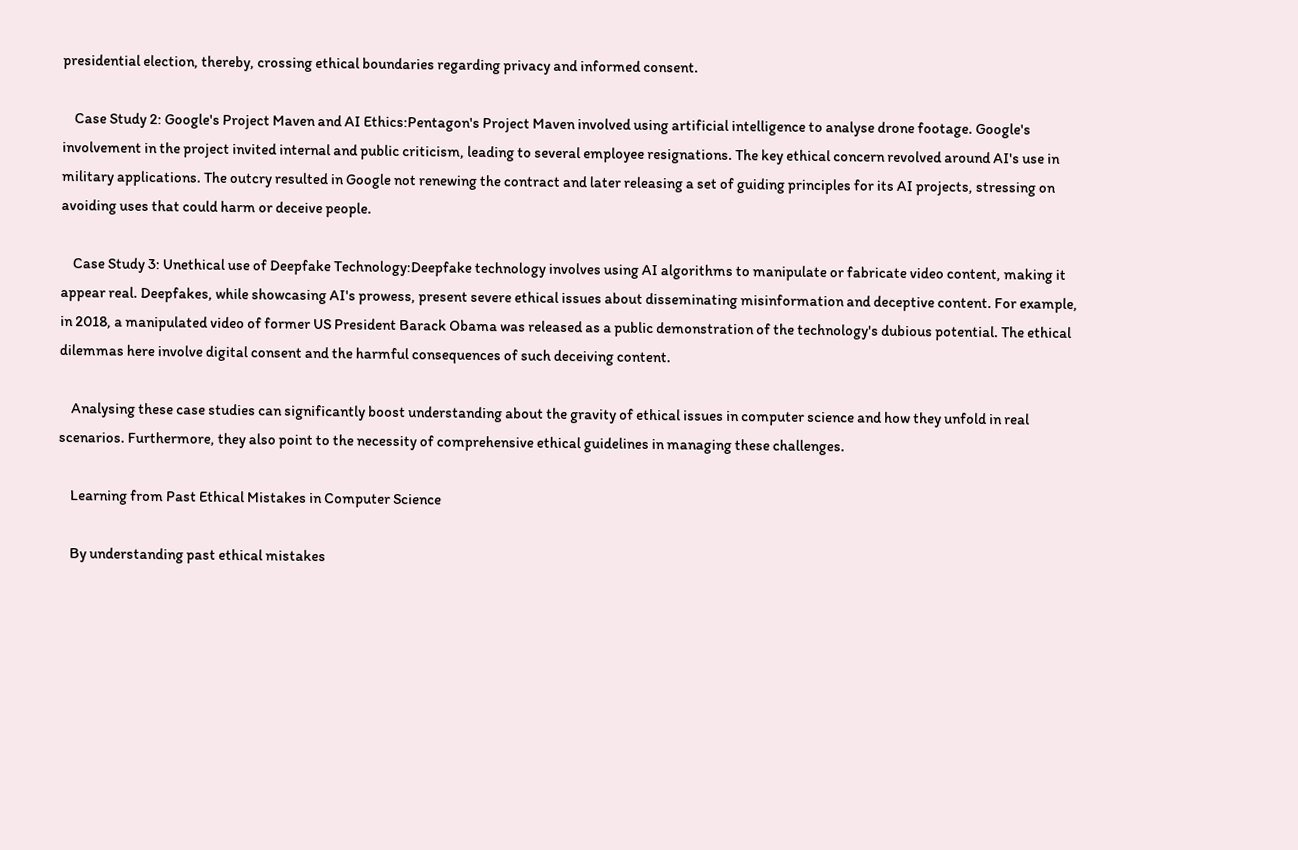presidential election, thereby, crossing ethical boundaries regarding privacy and informed consent.

    Case Study 2: Google's Project Maven and AI Ethics:Pentagon's Project Maven involved using artificial intelligence to analyse drone footage. Google's involvement in the project invited internal and public criticism, leading to several employee resignations. The key ethical concern revolved around AI's use in military applications. The outcry resulted in Google not renewing the contract and later releasing a set of guiding principles for its AI projects, stressing on avoiding uses that could harm or deceive people.

    Case Study 3: Unethical use of Deepfake Technology:Deepfake technology involves using AI algorithms to manipulate or fabricate video content, making it appear real. Deepfakes, while showcasing AI's prowess, present severe ethical issues about disseminating misinformation and deceptive content. For example, in 2018, a manipulated video of former US President Barack Obama was released as a public demonstration of the technology's dubious potential. The ethical dilemmas here involve digital consent and the harmful consequences of such deceiving content.

    Analysing these case studies can significantly boost understanding about the gravity of ethical issues in computer science and how they unfold in real scenarios. Furthermore, they also point to the necessity of comprehensive ethical guidelines in managing these challenges.

    Learning from Past Ethical Mistakes in Computer Science

    By understanding past ethical mistakes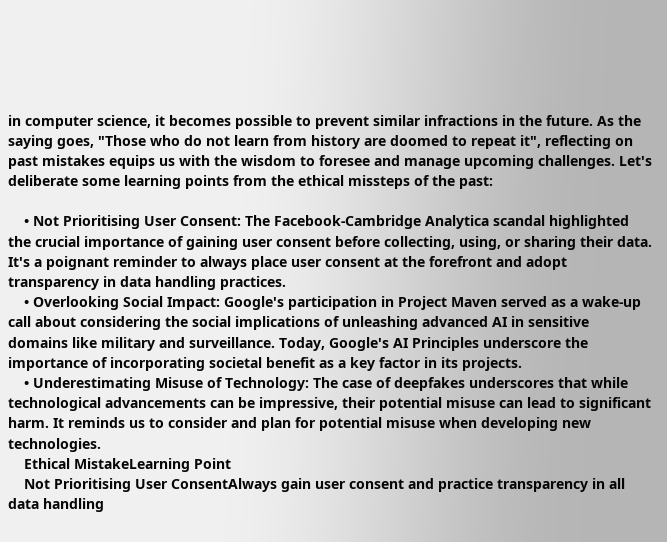in computer science, it becomes possible to prevent similar infractions in the future. As the saying goes, "Those who do not learn from history are doomed to repeat it", reflecting on past mistakes equips us with the wisdom to foresee and manage upcoming challenges. Let's deliberate some learning points from the ethical missteps of the past:

    • Not Prioritising User Consent: The Facebook-Cambridge Analytica scandal highlighted the crucial importance of gaining user consent before collecting, using, or sharing their data. It's a poignant reminder to always place user consent at the forefront and adopt transparency in data handling practices.
    • Overlooking Social Impact: Google's participation in Project Maven served as a wake-up call about considering the social implications of unleashing advanced AI in sensitive domains like military and surveillance. Today, Google's AI Principles underscore the importance of incorporating societal benefit as a key factor in its projects.
    • Underestimating Misuse of Technology: The case of deepfakes underscores that while technological advancements can be impressive, their potential misuse can lead to significant harm. It reminds us to consider and plan for potential misuse when developing new technologies.
    Ethical MistakeLearning Point
    Not Prioritising User ConsentAlways gain user consent and practice transparency in all data handling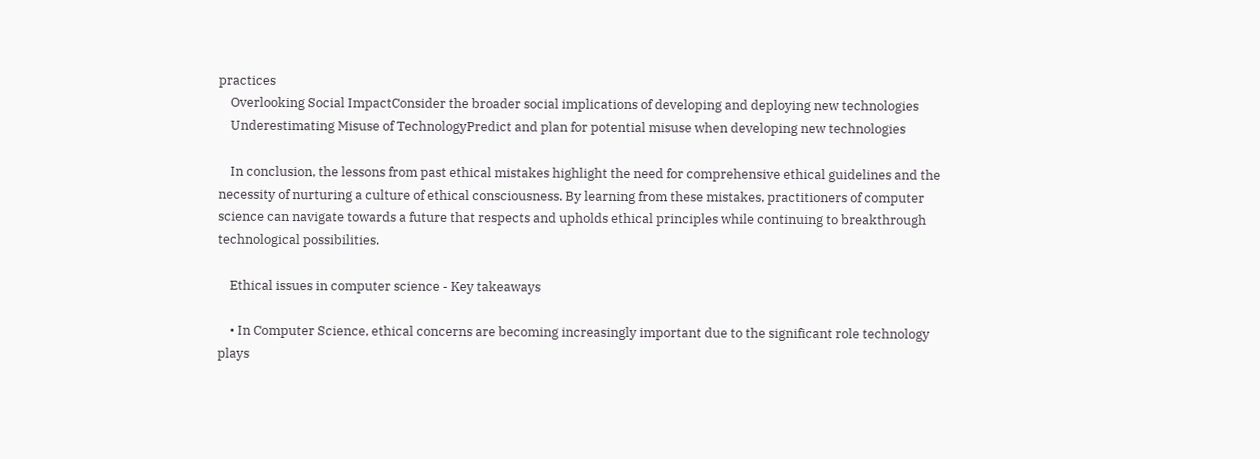practices
    Overlooking Social ImpactConsider the broader social implications of developing and deploying new technologies
    Underestimating Misuse of TechnologyPredict and plan for potential misuse when developing new technologies

    In conclusion, the lessons from past ethical mistakes highlight the need for comprehensive ethical guidelines and the necessity of nurturing a culture of ethical consciousness. By learning from these mistakes, practitioners of computer science can navigate towards a future that respects and upholds ethical principles while continuing to breakthrough technological possibilities.

    Ethical issues in computer science - Key takeaways

    • In Computer Science, ethical concerns are becoming increasingly important due to the significant role technology plays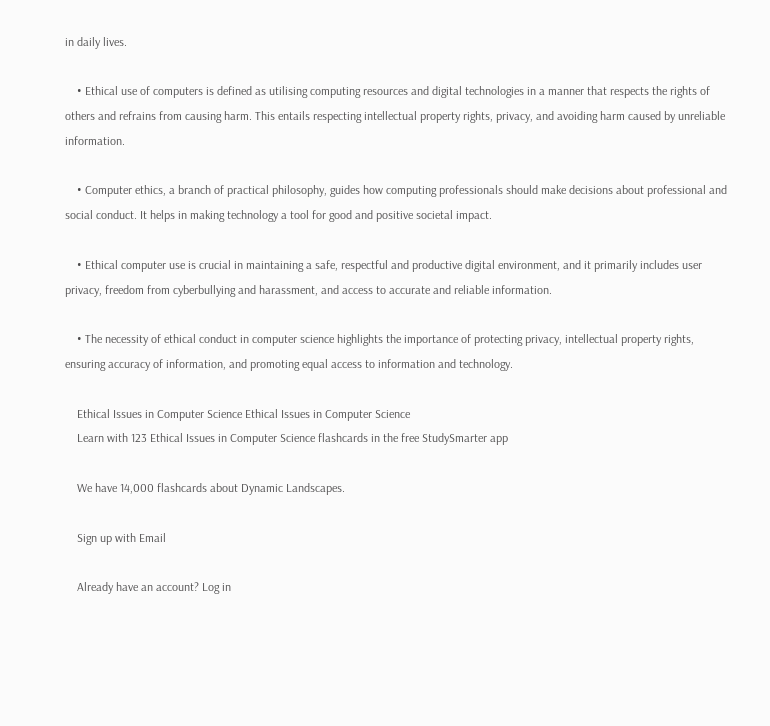in daily lives.

    • Ethical use of computers is defined as utilising computing resources and digital technologies in a manner that respects the rights of others and refrains from causing harm. This entails respecting intellectual property rights, privacy, and avoiding harm caused by unreliable information.

    • Computer ethics, a branch of practical philosophy, guides how computing professionals should make decisions about professional and social conduct. It helps in making technology a tool for good and positive societal impact.

    • Ethical computer use is crucial in maintaining a safe, respectful and productive digital environment, and it primarily includes user privacy, freedom from cyberbullying and harassment, and access to accurate and reliable information.

    • The necessity of ethical conduct in computer science highlights the importance of protecting privacy, intellectual property rights, ensuring accuracy of information, and promoting equal access to information and technology.

    Ethical Issues in Computer Science Ethical Issues in Computer Science
    Learn with 123 Ethical Issues in Computer Science flashcards in the free StudySmarter app

    We have 14,000 flashcards about Dynamic Landscapes.

    Sign up with Email

    Already have an account? Log in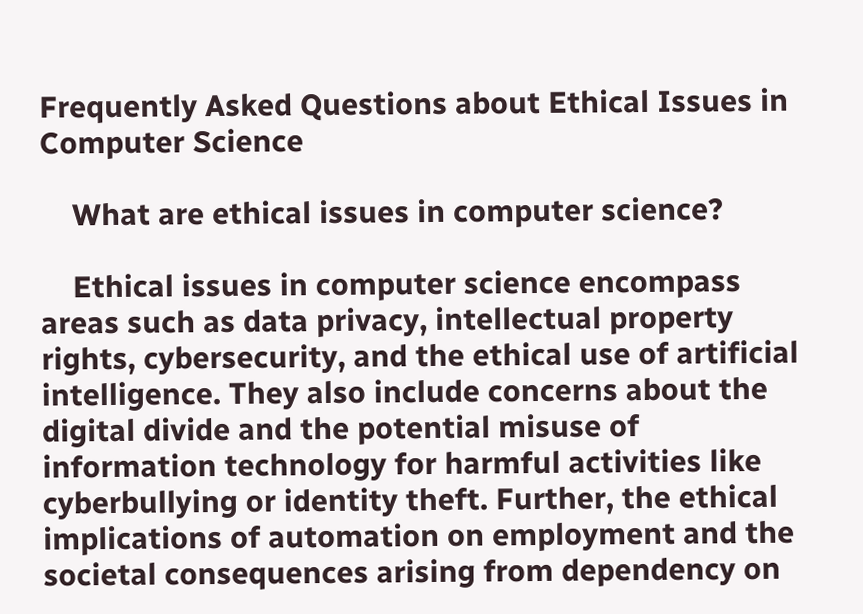Frequently Asked Questions about Ethical Issues in Computer Science

    What are ethical issues in computer science?

    Ethical issues in computer science encompass areas such as data privacy, intellectual property rights, cybersecurity, and the ethical use of artificial intelligence. They also include concerns about the digital divide and the potential misuse of information technology for harmful activities like cyberbullying or identity theft. Further, the ethical implications of automation on employment and the societal consequences arising from dependency on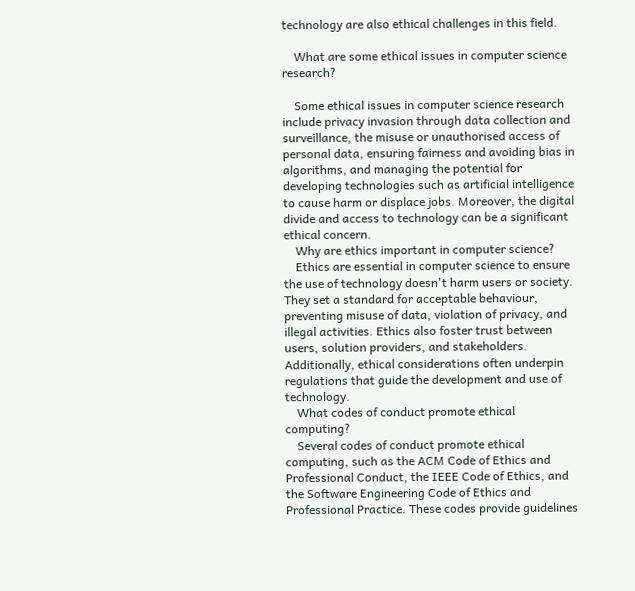technology are also ethical challenges in this field.

    What are some ethical issues in computer science research?

    Some ethical issues in computer science research include privacy invasion through data collection and surveillance, the misuse or unauthorised access of personal data, ensuring fairness and avoiding bias in algorithms, and managing the potential for developing technologies such as artificial intelligence to cause harm or displace jobs. Moreover, the digital divide and access to technology can be a significant ethical concern.
    Why are ethics important in computer science?
    Ethics are essential in computer science to ensure the use of technology doesn't harm users or society. They set a standard for acceptable behaviour, preventing misuse of data, violation of privacy, and illegal activities. Ethics also foster trust between users, solution providers, and stakeholders. Additionally, ethical considerations often underpin regulations that guide the development and use of technology.
    What codes of conduct promote ethical computing?
    Several codes of conduct promote ethical computing, such as the ACM Code of Ethics and Professional Conduct, the IEEE Code of Ethics, and the Software Engineering Code of Ethics and Professional Practice. These codes provide guidelines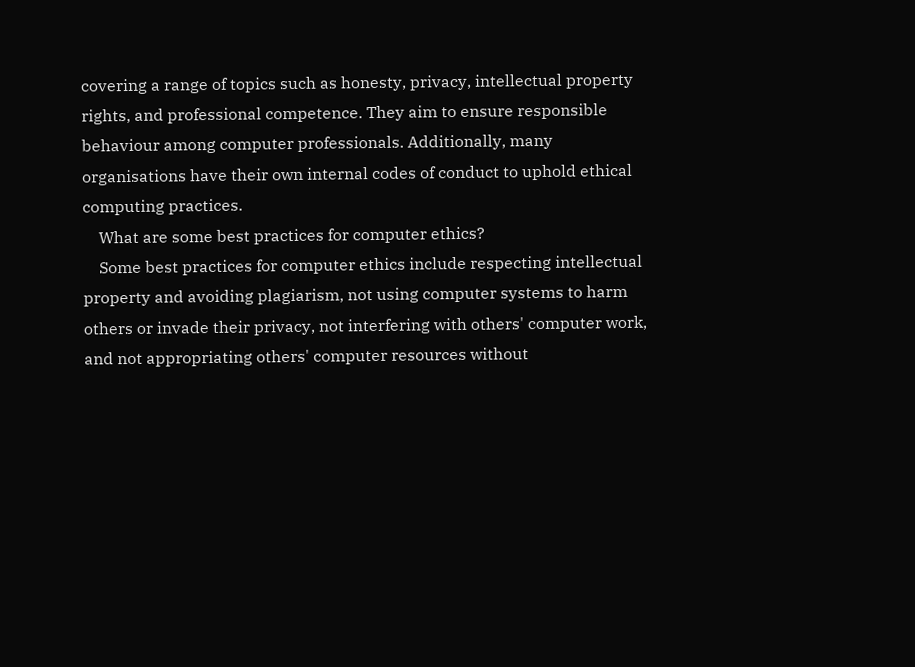covering a range of topics such as honesty, privacy, intellectual property rights, and professional competence. They aim to ensure responsible behaviour among computer professionals. Additionally, many organisations have their own internal codes of conduct to uphold ethical computing practices.
    What are some best practices for computer ethics?
    Some best practices for computer ethics include respecting intellectual property and avoiding plagiarism, not using computer systems to harm others or invade their privacy, not interfering with others' computer work, and not appropriating others' computer resources without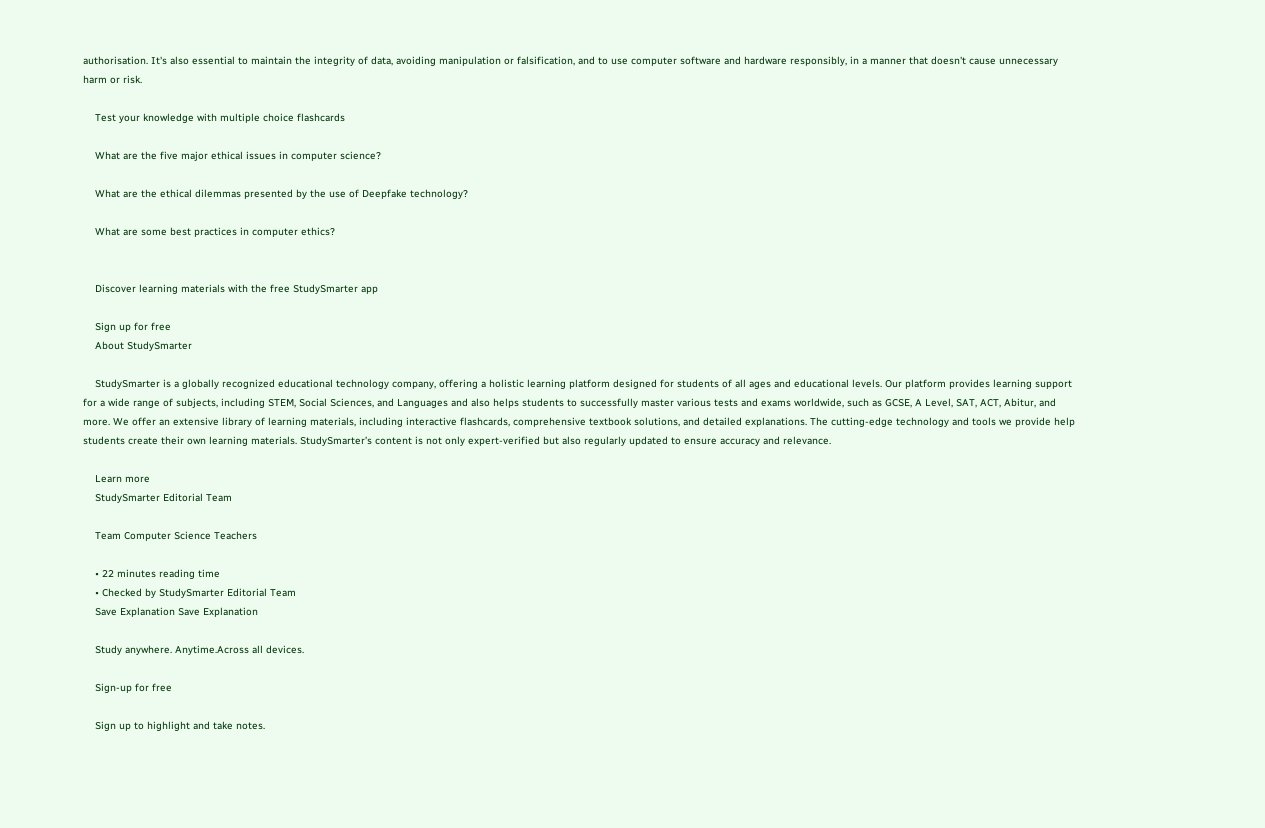authorisation. It's also essential to maintain the integrity of data, avoiding manipulation or falsification, and to use computer software and hardware responsibly, in a manner that doesn't cause unnecessary harm or risk.

    Test your knowledge with multiple choice flashcards

    What are the five major ethical issues in computer science?

    What are the ethical dilemmas presented by the use of Deepfake technology?

    What are some best practices in computer ethics?


    Discover learning materials with the free StudySmarter app

    Sign up for free
    About StudySmarter

    StudySmarter is a globally recognized educational technology company, offering a holistic learning platform designed for students of all ages and educational levels. Our platform provides learning support for a wide range of subjects, including STEM, Social Sciences, and Languages and also helps students to successfully master various tests and exams worldwide, such as GCSE, A Level, SAT, ACT, Abitur, and more. We offer an extensive library of learning materials, including interactive flashcards, comprehensive textbook solutions, and detailed explanations. The cutting-edge technology and tools we provide help students create their own learning materials. StudySmarter’s content is not only expert-verified but also regularly updated to ensure accuracy and relevance.

    Learn more
    StudySmarter Editorial Team

    Team Computer Science Teachers

    • 22 minutes reading time
    • Checked by StudySmarter Editorial Team
    Save Explanation Save Explanation

    Study anywhere. Anytime.Across all devices.

    Sign-up for free

    Sign up to highlight and take notes.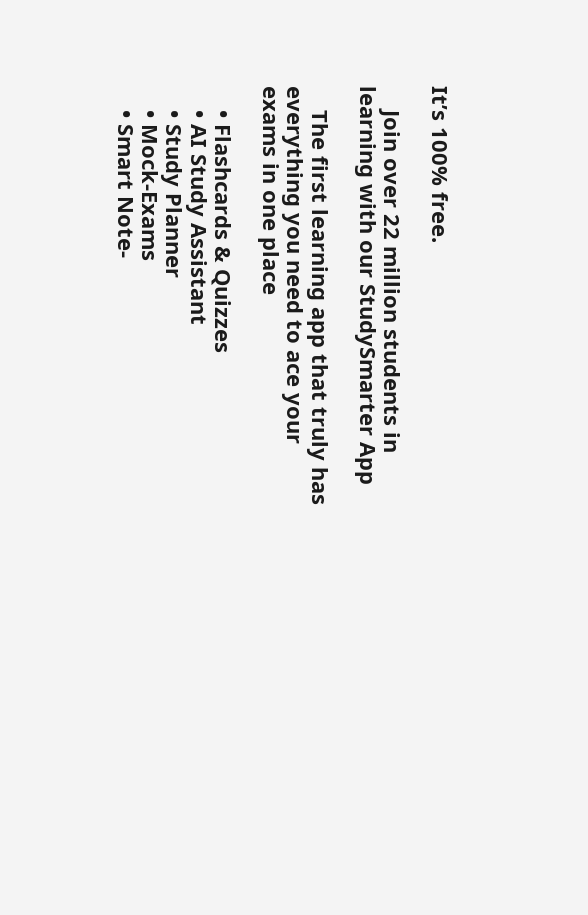It’s 100% free.

    Join over 22 million students in learning with our StudySmarter App

    The first learning app that truly has everything you need to ace your exams in one place

    • Flashcards & Quizzes
    • AI Study Assistant
    • Study Planner
    • Mock-Exams
    • Smart Note-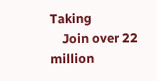Taking
    Join over 22 million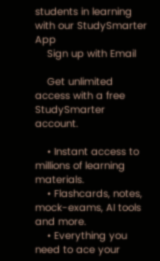students in learning with our StudySmarter App
    Sign up with Email

    Get unlimited access with a free StudySmarter account.

    • Instant access to millions of learning materials.
    • Flashcards, notes, mock-exams, AI tools and more.
    • Everything you need to ace your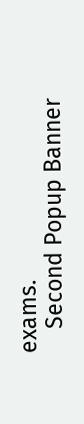exams.
    Second Popup Banner